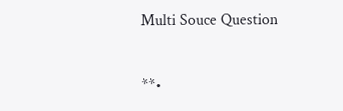Multi Souce Question

**•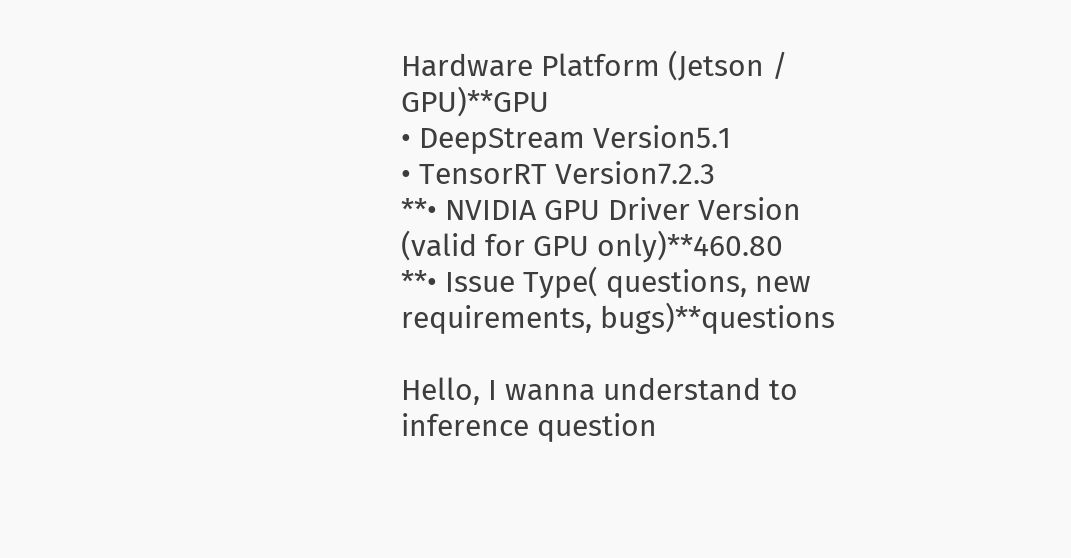Hardware Platform (Jetson / GPU)**GPU
• DeepStream Version5.1
• TensorRT Version7.2.3
**• NVIDIA GPU Driver Version (valid for GPU only)**460.80
**• Issue Type( questions, new requirements, bugs)**questions

Hello, I wanna understand to inference question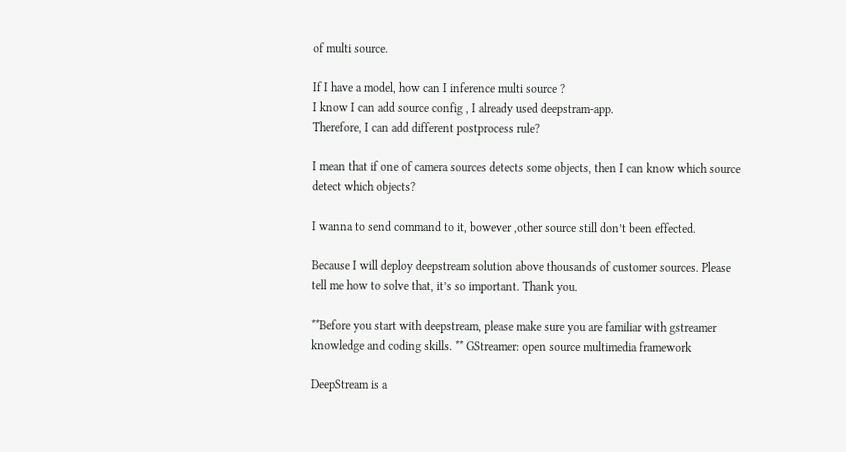of multi source.

If I have a model, how can I inference multi source ?
I know I can add source config , I already used deepstram-app.
Therefore, I can add different postprocess rule?

I mean that if one of camera sources detects some objects, then I can know which source detect which objects?

I wanna to send command to it, bowever ,other source still don’t been effected.

Because I will deploy deepstream solution above thousands of customer sources. Please tell me how to solve that, it’s so important. Thank you.

**Before you start with deepstream, please make sure you are familiar with gstreamer knowledge and coding skills. ** GStreamer: open source multimedia framework

DeepStream is a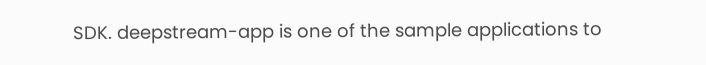SDK. deepstream-app is one of the sample applications to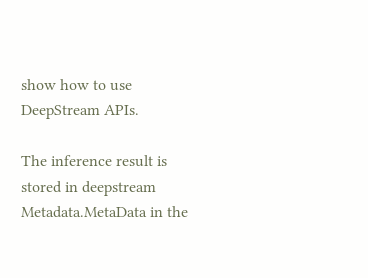show how to use DeepStream APIs.

The inference result is stored in deepstream Metadata.MetaData in the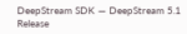DeepStream SDK — DeepStream 5.1 Release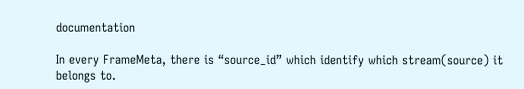documentation

In every FrameMeta, there is “source_id” which identify which stream(source) it belongs to.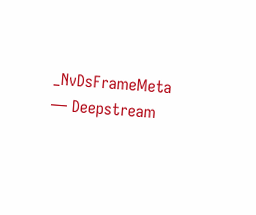_NvDsFrameMeta — Deepstream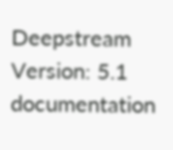Deepstream Version: 5.1 documentation